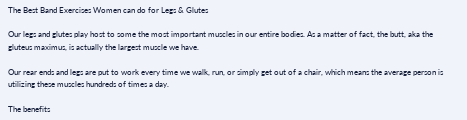The Best Band Exercises Women can do for Legs & Glutes

Our legs and glutes play host to some the most important muscles in our entire bodies. As a matter of fact, the butt, aka the gluteus maximus, is actually the largest muscle we have.

Our rear ends and legs are put to work every time we walk, run, or simply get out of a chair, which means the average person is utilizing these muscles hundreds of times a day.

The benefits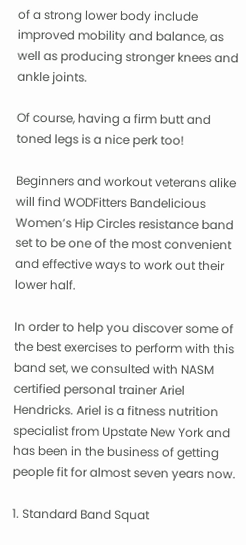of a strong lower body include improved mobility and balance, as well as producing stronger knees and ankle joints.

Of course, having a firm butt and toned legs is a nice perk too!

Beginners and workout veterans alike will find WODFitters Bandelicious Women’s Hip Circles resistance band set to be one of the most convenient and effective ways to work out their lower half.

In order to help you discover some of the best exercises to perform with this band set, we consulted with NASM certified personal trainer Ariel Hendricks. Ariel is a fitness nutrition specialist from Upstate New York and has been in the business of getting people fit for almost seven years now.

1. Standard Band Squat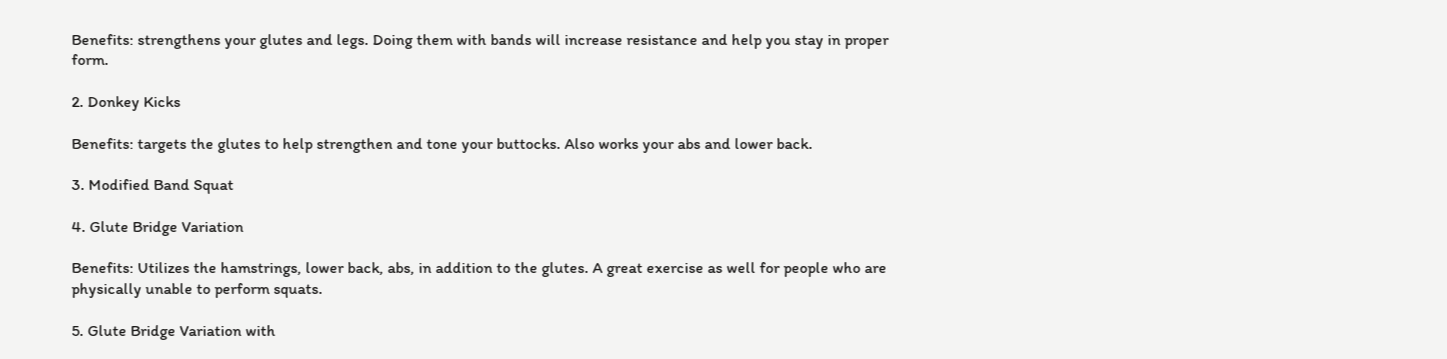Benefits: strengthens your glutes and legs. Doing them with bands will increase resistance and help you stay in proper form.

2. Donkey Kicks

Benefits: targets the glutes to help strengthen and tone your buttocks. Also works your abs and lower back.

3. Modified Band Squat

4. Glute Bridge Variation

Benefits: Utilizes the hamstrings, lower back, abs, in addition to the glutes. A great exercise as well for people who are physically unable to perform squats.

5. Glute Bridge Variation with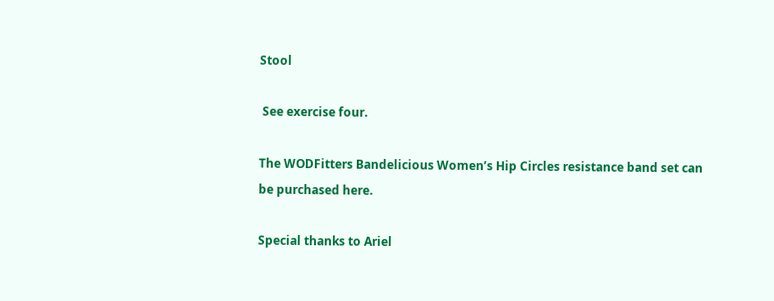Stool

 See exercise four.

The WODFitters Bandelicious Women’s Hip Circles resistance band set can be purchased here.

Special thanks to Ariel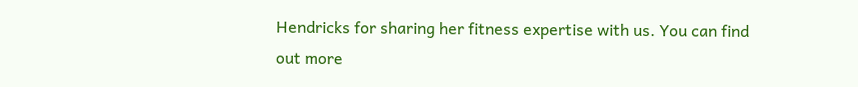Hendricks for sharing her fitness expertise with us. You can find out more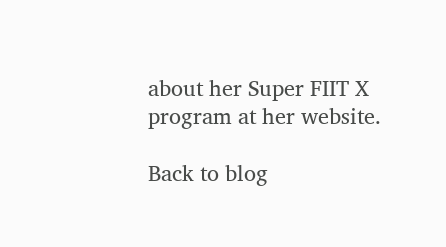about her Super FIIT X program at her website.

Back to blog